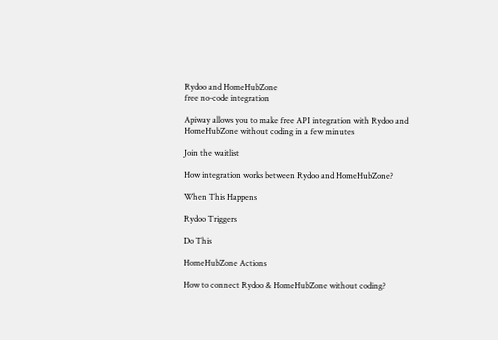Rydoo and HomeHubZone
free no-code integration

Apiway allows you to make free API integration with Rydoo and HomeHubZone without coding in a few minutes

Join the waitlist

How integration works between Rydoo and HomeHubZone?

When This Happens

Rydoo Triggers

Do This

HomeHubZone Actions

How to connect Rydoo & HomeHubZone without coding?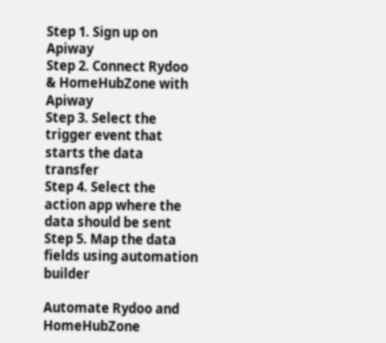Step 1. Sign up on Apiway
Step 2. Connect Rydoo & HomeHubZone with Apiway
Step 3. Select the trigger event that starts the data transfer
Step 4. Select the action app where the data should be sent
Step 5. Map the data fields using automation builder

Automate Rydoo and HomeHubZone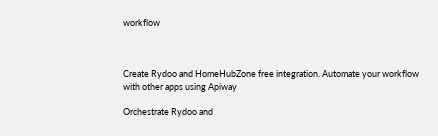workflow



Create Rydoo and HomeHubZone free integration. Automate your workflow with other apps using Apiway

Orchestrate Rydoo and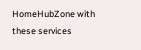HomeHubZone with these services